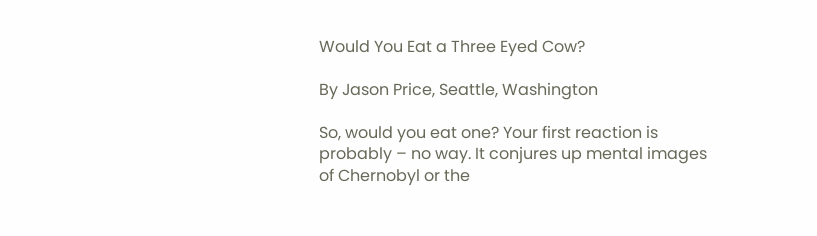Would You Eat a Three Eyed Cow?

By Jason Price, Seattle, Washington

So, would you eat one? Your first reaction is probably – no way. It conjures up mental images of Chernobyl or the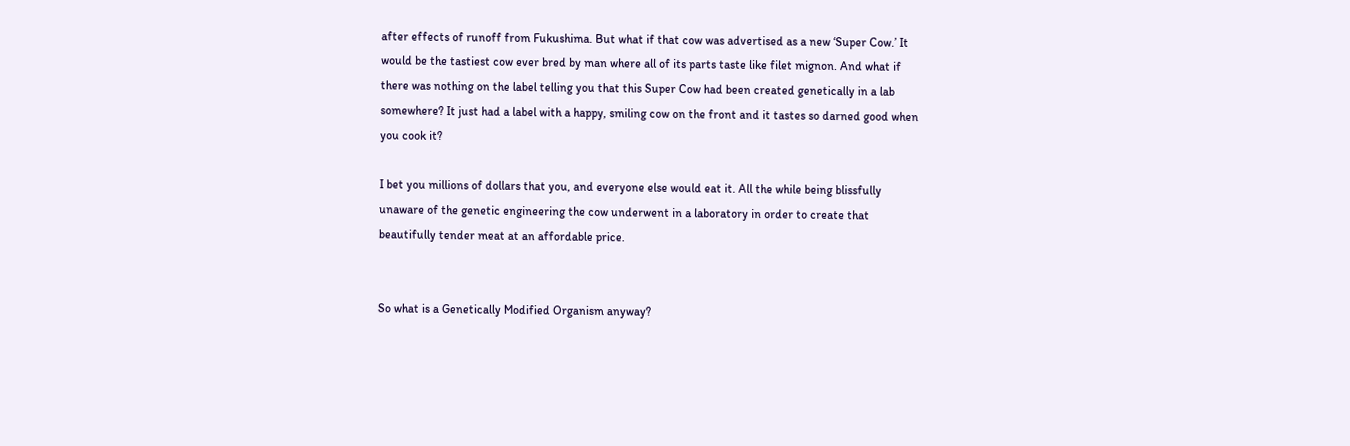after effects of runoff from Fukushima. But what if that cow was advertised as a new ‘Super Cow.’ It would be the tastiest cow ever bred by man where all of its parts taste like filet mignon. And what if there was nothing on the label telling you that this Super Cow had been created genetically in a lab somewhere? It just had a label with a happy, smiling cow on the front and it tastes so darned good when you cook it?

I bet you millions of dollars that you, and everyone else would eat it. All the while being blissfully unaware of the genetic engineering the cow underwent in a laboratory in order to create that beautifully tender meat at an affordable price.


So what is a Genetically Modified Organism anyway?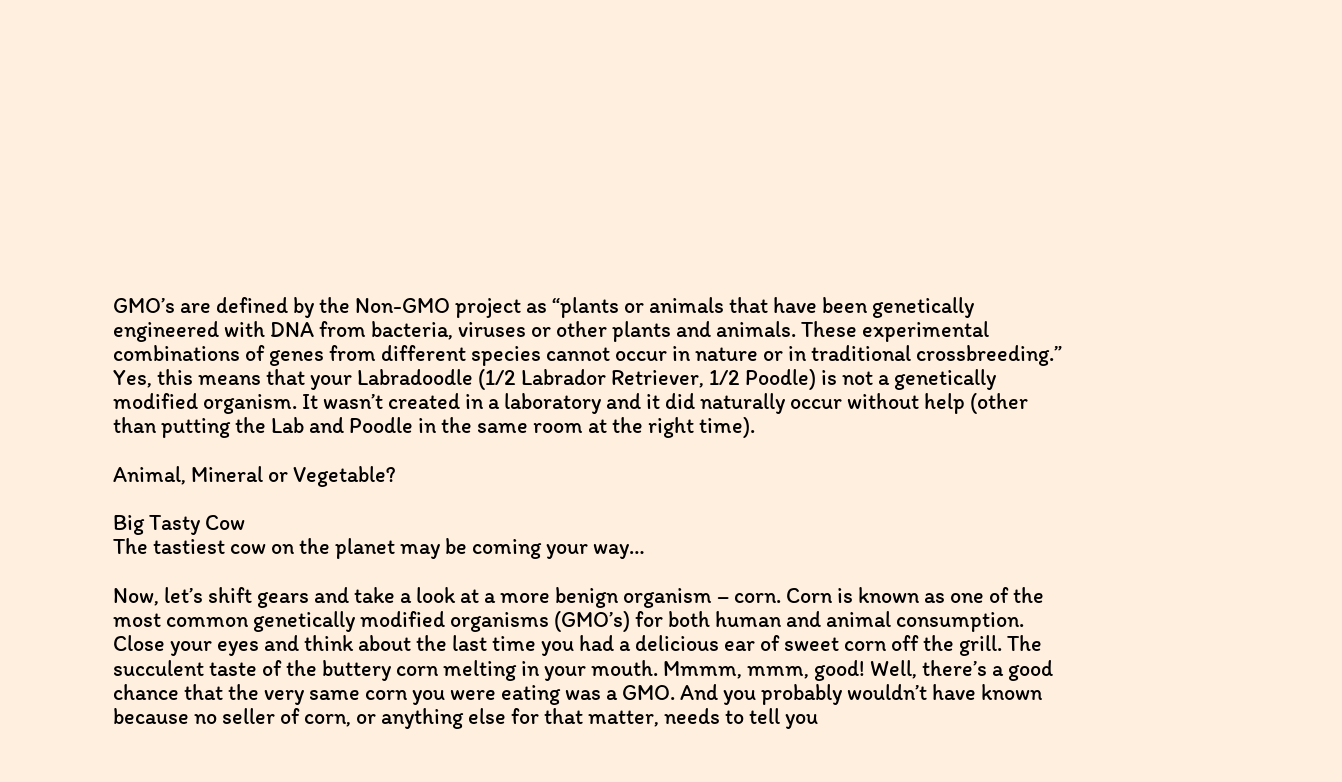GMO’s are defined by the Non-GMO project as “plants or animals that have been genetically engineered with DNA from bacteria, viruses or other plants and animals. These experimental combinations of genes from different species cannot occur in nature or in traditional crossbreeding.” Yes, this means that your Labradoodle (1/2 Labrador Retriever, 1/2 Poodle) is not a genetically modified organism. It wasn’t created in a laboratory and it did naturally occur without help (other than putting the Lab and Poodle in the same room at the right time).

Animal, Mineral or Vegetable?

Big Tasty Cow
The tastiest cow on the planet may be coming your way…

Now, let’s shift gears and take a look at a more benign organism – corn. Corn is known as one of the most common genetically modified organisms (GMO’s) for both human and animal consumption. Close your eyes and think about the last time you had a delicious ear of sweet corn off the grill. The succulent taste of the buttery corn melting in your mouth. Mmmm, mmm, good! Well, there’s a good chance that the very same corn you were eating was a GMO. And you probably wouldn’t have known because no seller of corn, or anything else for that matter, needs to tell you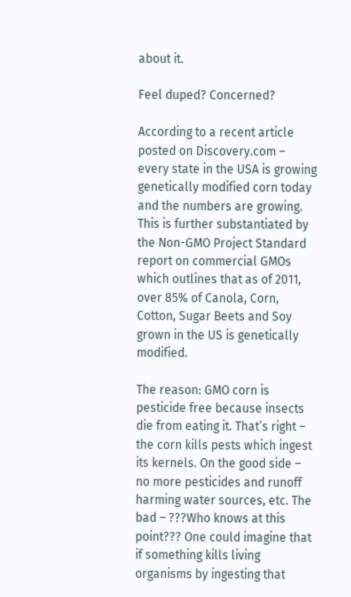about it.

Feel duped? Concerned?

According to a recent article posted on Discovery.com – every state in the USA is growing genetically modified corn today and the numbers are growing. This is further substantiated by the Non-GMO Project Standard report on commercial GMOs which outlines that as of 2011, over 85% of Canola, Corn, Cotton, Sugar Beets and Soy grown in the US is genetically modified.

The reason: GMO corn is pesticide free because insects die from eating it. That’s right – the corn kills pests which ingest its kernels. On the good side – no more pesticides and runoff harming water sources, etc. The bad – ???Who knows at this point??? One could imagine that if something kills living organisms by ingesting that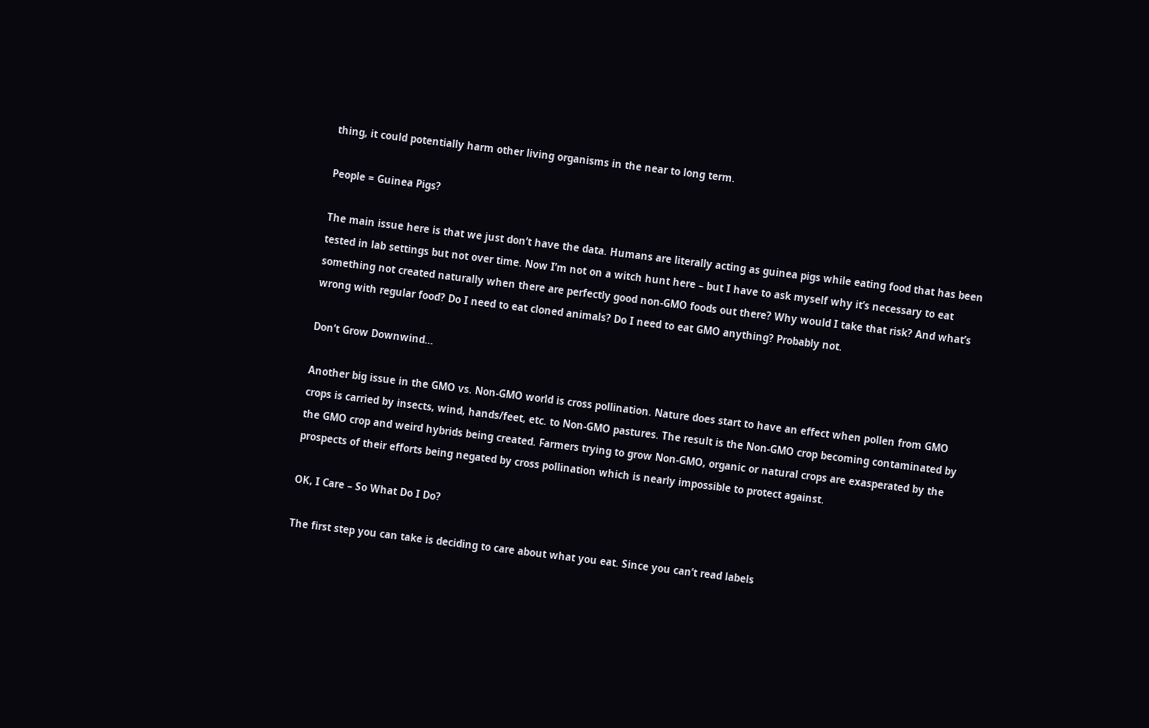thing, it could potentially harm other living organisms in the near to long term.

People = Guinea Pigs?

The main issue here is that we just don’t have the data. Humans are literally acting as guinea pigs while eating food that has been tested in lab settings but not over time. Now I’m not on a witch hunt here – but I have to ask myself why it’s necessary to eat something not created naturally when there are perfectly good non-GMO foods out there? Why would I take that risk? And what’s wrong with regular food? Do I need to eat cloned animals? Do I need to eat GMO anything? Probably not.

Don’t Grow Downwind…

Another big issue in the GMO vs. Non-GMO world is cross pollination. Nature does start to have an effect when pollen from GMO crops is carried by insects, wind, hands/feet, etc. to Non-GMO pastures. The result is the Non-GMO crop becoming contaminated by the GMO crop and weird hybrids being created. Farmers trying to grow Non-GMO, organic or natural crops are exasperated by the prospects of their efforts being negated by cross pollination which is nearly impossible to protect against.

OK, I Care – So What Do I Do?

The first step you can take is deciding to care about what you eat. Since you can’t read labels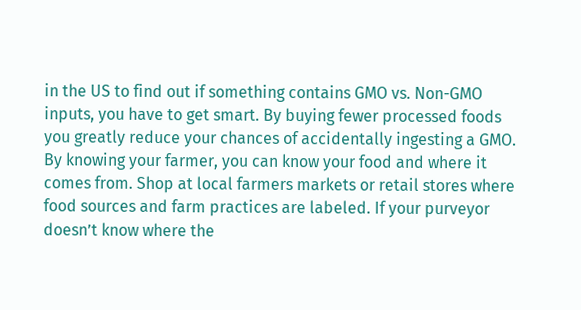in the US to find out if something contains GMO vs. Non-GMO inputs, you have to get smart. By buying fewer processed foods you greatly reduce your chances of accidentally ingesting a GMO. By knowing your farmer, you can know your food and where it comes from. Shop at local farmers markets or retail stores where food sources and farm practices are labeled. If your purveyor doesn’t know where the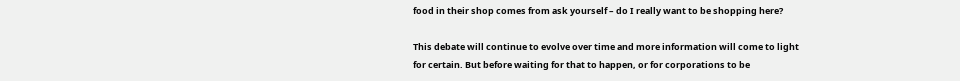food in their shop comes from ask yourself – do I really want to be shopping here?

This debate will continue to evolve over time and more information will come to light for certain. But before waiting for that to happen, or for corporations to be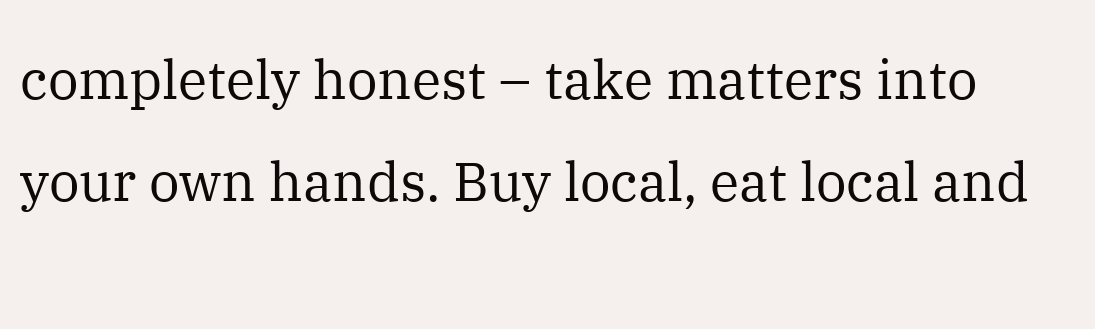completely honest – take matters into your own hands. Buy local, eat local and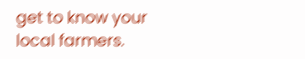get to know your local farmers.